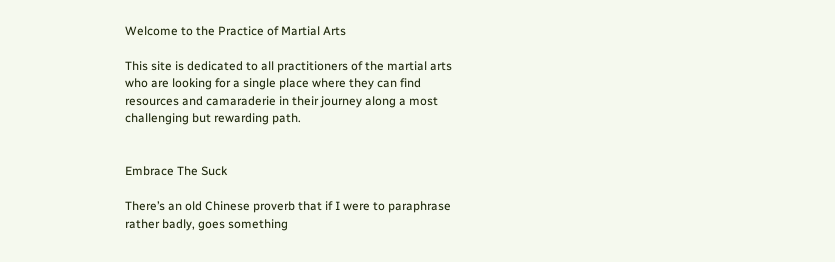Welcome to the Practice of Martial Arts

This site is dedicated to all practitioners of the martial arts who are looking for a single place where they can find resources and camaraderie in their journey along a most challenging but rewarding path.


Embrace The Suck

There’s an old Chinese proverb that if I were to paraphrase rather badly, goes something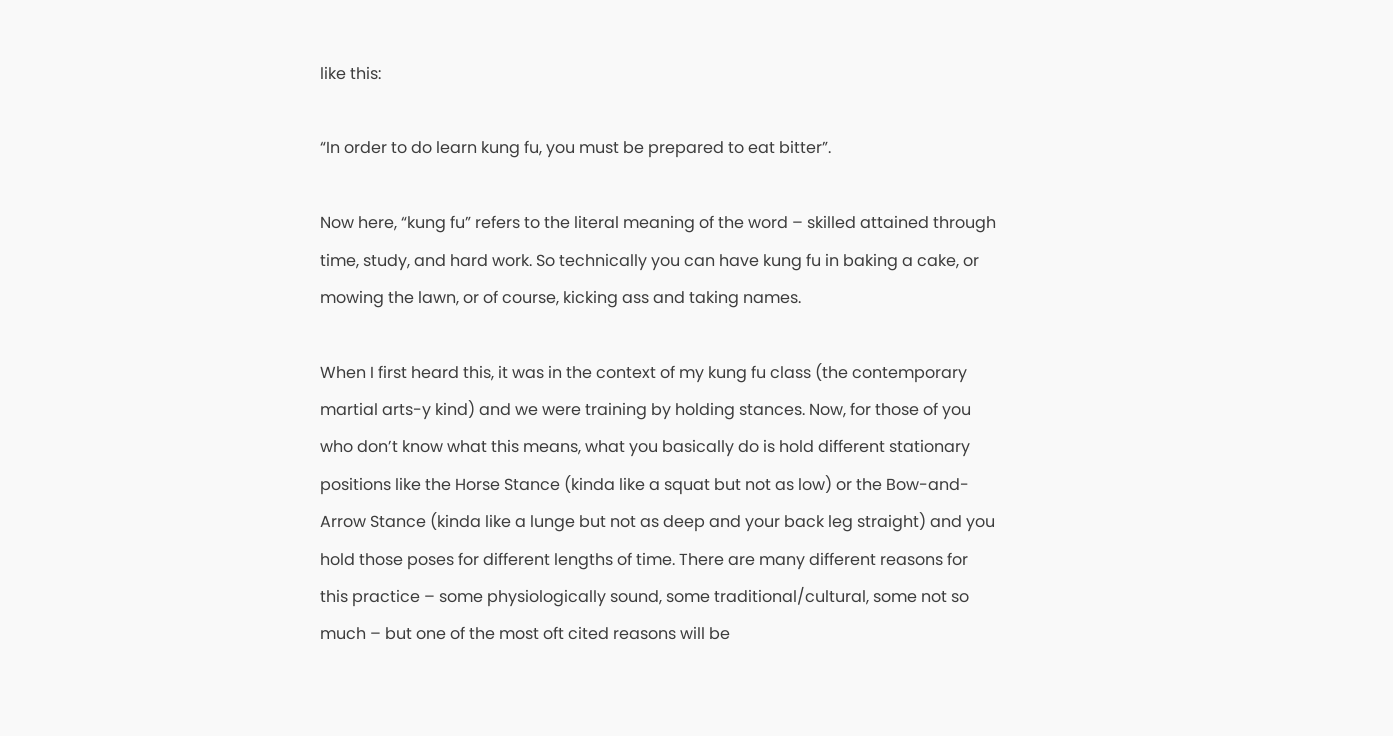like this:

“In order to do learn kung fu, you must be prepared to eat bitter”.

Now here, “kung fu” refers to the literal meaning of the word – skilled attained through time, study, and hard work. So technically you can have kung fu in baking a cake, or mowing the lawn, or of course, kicking ass and taking names.

When I first heard this, it was in the context of my kung fu class (the contemporary martial arts-y kind) and we were training by holding stances. Now, for those of you who don’t know what this means, what you basically do is hold different stationary positions like the Horse Stance (kinda like a squat but not as low) or the Bow-and-Arrow Stance (kinda like a lunge but not as deep and your back leg straight) and you hold those poses for different lengths of time. There are many different reasons for this practice – some physiologically sound, some traditional/cultural, some not so much – but one of the most oft cited reasons will be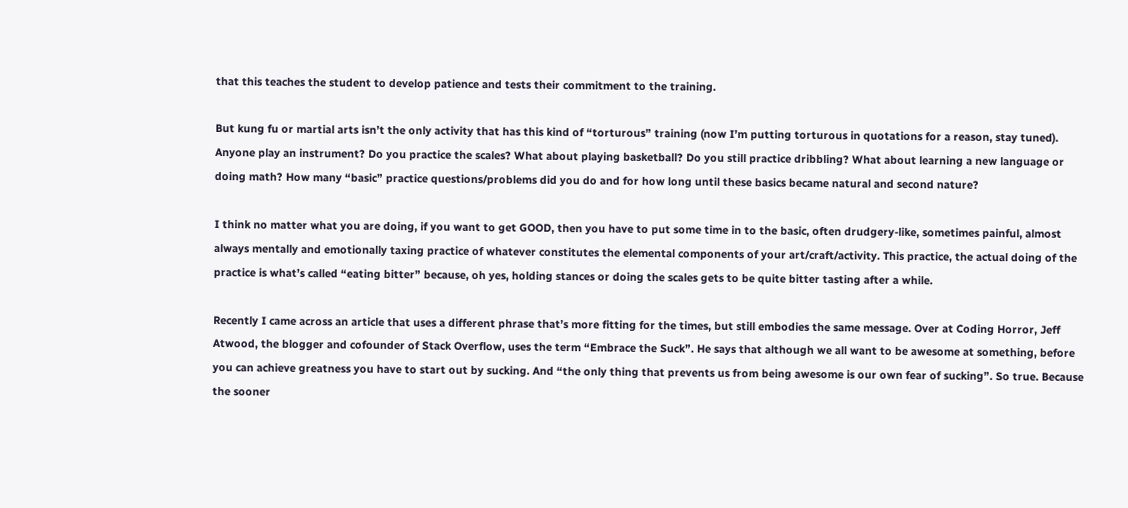that this teaches the student to develop patience and tests their commitment to the training.

But kung fu or martial arts isn’t the only activity that has this kind of “torturous” training (now I’m putting torturous in quotations for a reason, stay tuned). Anyone play an instrument? Do you practice the scales? What about playing basketball? Do you still practice dribbling? What about learning a new language or doing math? How many “basic” practice questions/problems did you do and for how long until these basics became natural and second nature?

I think no matter what you are doing, if you want to get GOOD, then you have to put some time in to the basic, often drudgery-like, sometimes painful, almost always mentally and emotionally taxing practice of whatever constitutes the elemental components of your art/craft/activity. This practice, the actual doing of the practice is what’s called “eating bitter” because, oh yes, holding stances or doing the scales gets to be quite bitter tasting after a while.

Recently I came across an article that uses a different phrase that’s more fitting for the times, but still embodies the same message. Over at Coding Horror, Jeff Atwood, the blogger and cofounder of Stack Overflow, uses the term “Embrace the Suck”. He says that although we all want to be awesome at something, before you can achieve greatness you have to start out by sucking. And “the only thing that prevents us from being awesome is our own fear of sucking”. So true. Because the sooner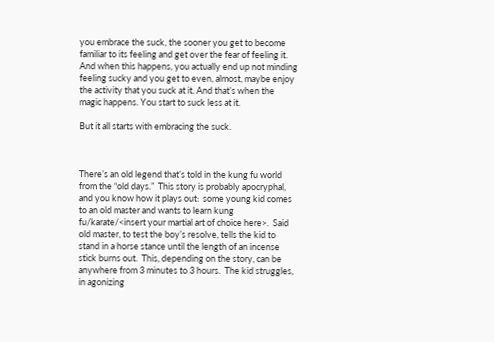you embrace the suck, the sooner you get to become familiar to its feeling and get over the fear of feeling it. And when this happens, you actually end up not minding feeling sucky and you get to even, almost, maybe enjoy the activity that you suck at it. And that’s when the magic happens. You start to suck less at it.

But it all starts with embracing the suck.



There’s an old legend that’s told in the kung fu world from the “old days.”  This story is probably apocryphal, and you know how it plays out:  some young kid comes to an old master and wants to learn kung fu/karate/<insert your martial art of choice here>.  Said old master, to test the boy’s resolve, tells the kid to stand in a horse stance until the length of an incense stick burns out.  This, depending on the story, can be anywhere from 3 minutes to 3 hours.  The kid struggles, in agonizing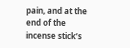pain, and at the end of the incense stick’s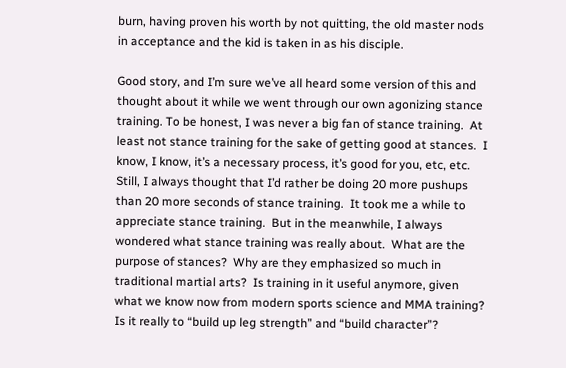burn, having proven his worth by not quitting, the old master nods in acceptance and the kid is taken in as his disciple.

Good story, and I’m sure we’ve all heard some version of this and thought about it while we went through our own agonizing stance training. To be honest, I was never a big fan of stance training.  At least not stance training for the sake of getting good at stances.  I know, I know, it’s a necessary process, it’s good for you, etc, etc.  Still, I always thought that I’d rather be doing 20 more pushups than 20 more seconds of stance training.  It took me a while to appreciate stance training.  But in the meanwhile, I always wondered what stance training was really about.  What are the purpose of stances?  Why are they emphasized so much in traditional martial arts?  Is training in it useful anymore, given what we know now from modern sports science and MMA training?  Is it really to “build up leg strength” and “build character”?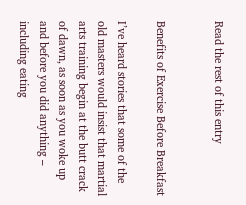Read the rest of this entry


Benefits of Exercise Before Breakfast

I’ve heard stories that some of the old masters would insist that martial arts training begin at the butt crack of dawn, as soon as you woke up and before you did anything – including eating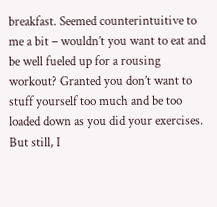breakfast. Seemed counterintuitive to me a bit – wouldn’t you want to eat and be well fueled up for a rousing workout? Granted you don’t want to stuff yourself too much and be too loaded down as you did your exercises. But still, I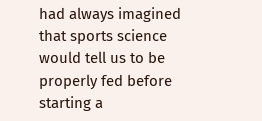had always imagined that sports science would tell us to be properly fed before starting a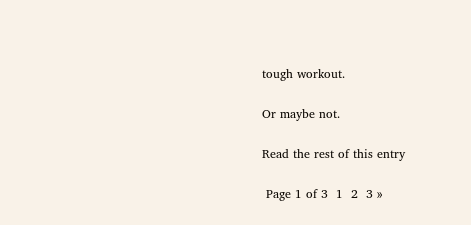tough workout.

Or maybe not.

Read the rest of this entry

 Page 1 of 3  1  2  3 »